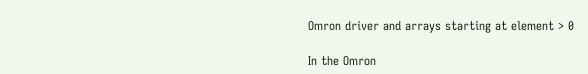Omron driver and arrays starting at element > 0

In the Omron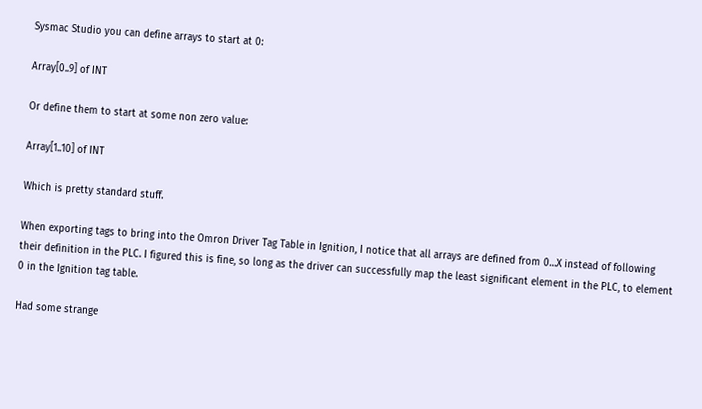Sysmac Studio you can define arrays to start at 0:

Array[0..9] of INT

Or define them to start at some non zero value:

Array[1..10] of INT

Which is pretty standard stuff.

When exporting tags to bring into the Omron Driver Tag Table in Ignition, I notice that all arrays are defined from 0…X instead of following their definition in the PLC. I figured this is fine, so long as the driver can successfully map the least significant element in the PLC, to element 0 in the Ignition tag table.

Had some strange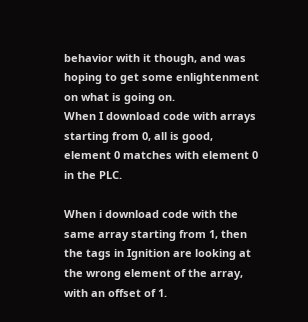behavior with it though, and was hoping to get some enlightenment on what is going on.
When I download code with arrays starting from 0, all is good, element 0 matches with element 0 in the PLC.

When i download code with the same array starting from 1, then the tags in Ignition are looking at the wrong element of the array, with an offset of 1.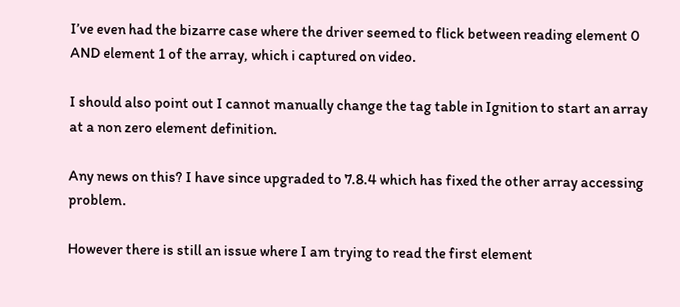I’ve even had the bizarre case where the driver seemed to flick between reading element 0 AND element 1 of the array, which i captured on video.

I should also point out I cannot manually change the tag table in Ignition to start an array at a non zero element definition.

Any news on this? I have since upgraded to 7.8.4 which has fixed the other array accessing problem.

However there is still an issue where I am trying to read the first element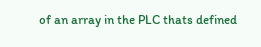of an array in the PLC thats defined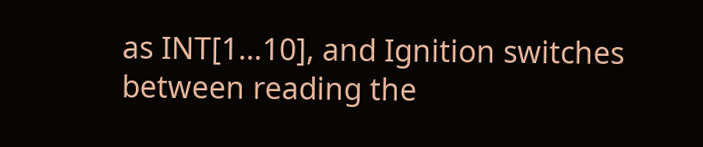as INT[1…10], and Ignition switches between reading the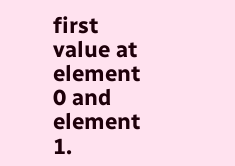first value at element 0 and element 1.